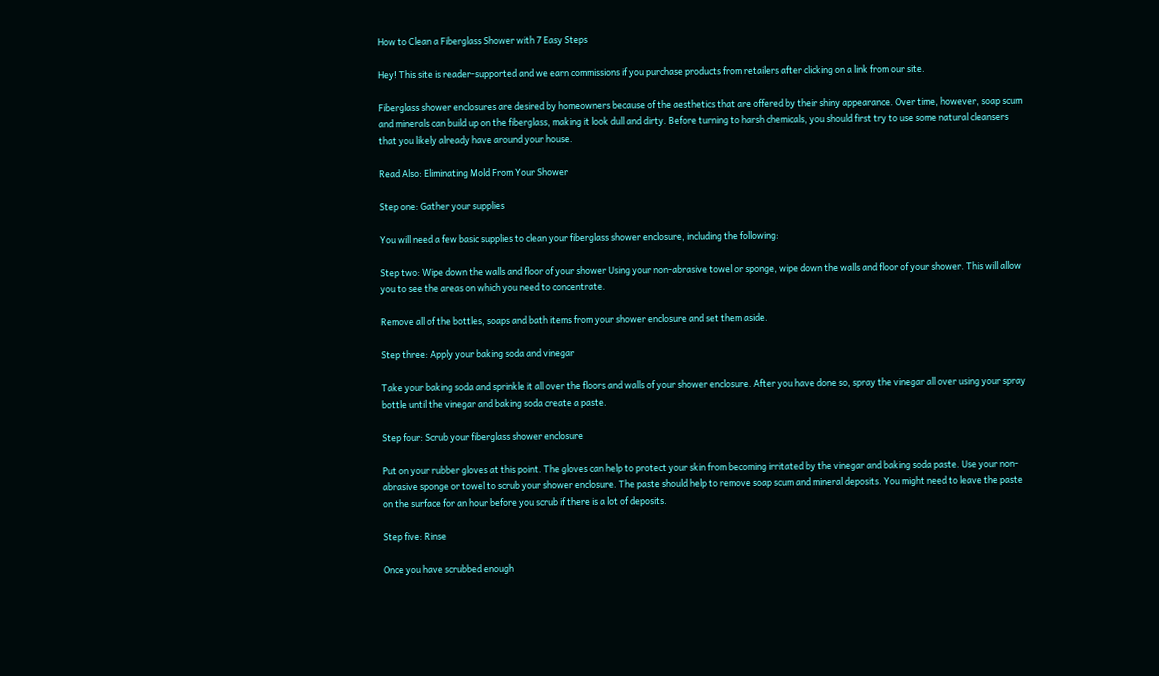How to Clean a Fiberglass Shower with 7 Easy Steps

Hey! This site is reader-supported and we earn commissions if you purchase products from retailers after clicking on a link from our site.

Fiberglass shower enclosures are desired by homeowners because of the aesthetics that are offered by their shiny appearance. Over time, however, soap scum and minerals can build up on the fiberglass, making it look dull and dirty. Before turning to harsh chemicals, you should first try to use some natural cleansers that you likely already have around your house.

Read Also: Eliminating Mold From Your Shower

Step one: Gather your supplies

You will need a few basic supplies to clean your fiberglass shower enclosure, including the following:

Step two: Wipe down the walls and floor of your shower Using your non-abrasive towel or sponge, wipe down the walls and floor of your shower. This will allow you to see the areas on which you need to concentrate.

Remove all of the bottles, soaps and bath items from your shower enclosure and set them aside.

Step three: Apply your baking soda and vinegar

Take your baking soda and sprinkle it all over the floors and walls of your shower enclosure. After you have done so, spray the vinegar all over using your spray bottle until the vinegar and baking soda create a paste.

Step four: Scrub your fiberglass shower enclosure

Put on your rubber gloves at this point. The gloves can help to protect your skin from becoming irritated by the vinegar and baking soda paste. Use your non-abrasive sponge or towel to scrub your shower enclosure. The paste should help to remove soap scum and mineral deposits. You might need to leave the paste on the surface for an hour before you scrub if there is a lot of deposits.

Step five: Rinse

Once you have scrubbed enough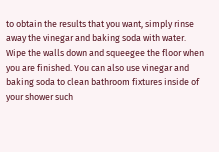to obtain the results that you want, simply rinse away the vinegar and baking soda with water. Wipe the walls down and squeegee the floor when you are finished. You can also use vinegar and baking soda to clean bathroom fixtures inside of your shower such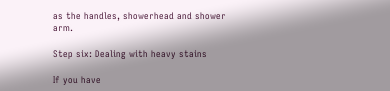as the handles, showerhead and shower arm.

Step six: Dealing with heavy stains

If you have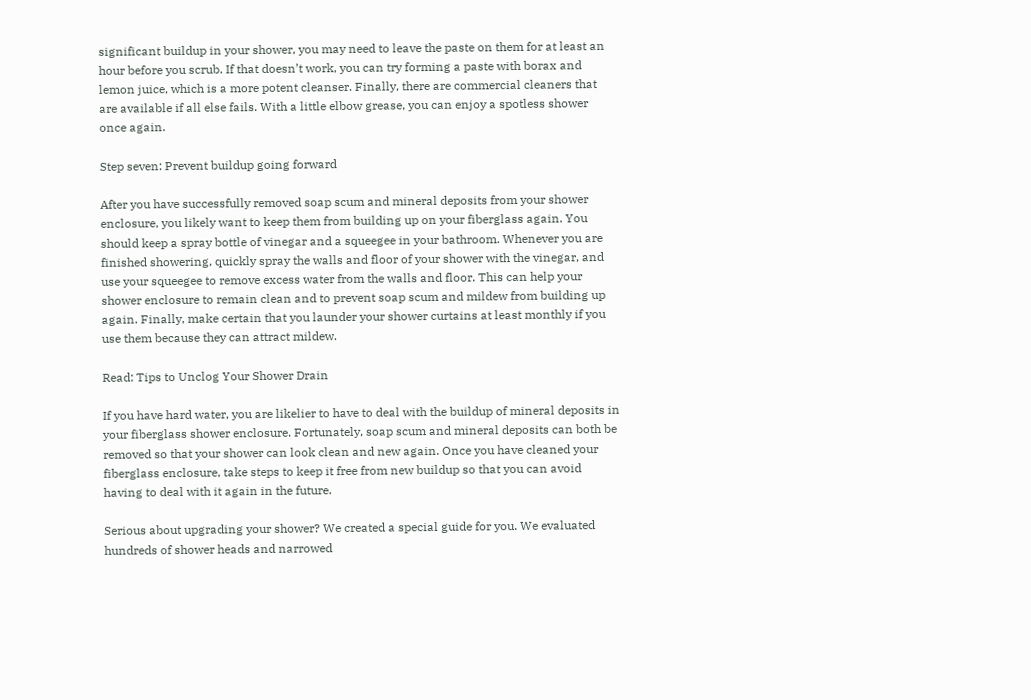significant buildup in your shower, you may need to leave the paste on them for at least an hour before you scrub. If that doesn’t work, you can try forming a paste with borax and lemon juice, which is a more potent cleanser. Finally, there are commercial cleaners that are available if all else fails. With a little elbow grease, you can enjoy a spotless shower once again.

Step seven: Prevent buildup going forward

After you have successfully removed soap scum and mineral deposits from your shower enclosure, you likely want to keep them from building up on your fiberglass again. You should keep a spray bottle of vinegar and a squeegee in your bathroom. Whenever you are finished showering, quickly spray the walls and floor of your shower with the vinegar, and use your squeegee to remove excess water from the walls and floor. This can help your shower enclosure to remain clean and to prevent soap scum and mildew from building up again. Finally, make certain that you launder your shower curtains at least monthly if you use them because they can attract mildew.

Read: Tips to Unclog Your Shower Drain

If you have hard water, you are likelier to have to deal with the buildup of mineral deposits in your fiberglass shower enclosure. Fortunately, soap scum and mineral deposits can both be removed so that your shower can look clean and new again. Once you have cleaned your fiberglass enclosure, take steps to keep it free from new buildup so that you can avoid having to deal with it again in the future.

Serious about upgrading your shower? We created a special guide for you. We evaluated hundreds of shower heads and narrowed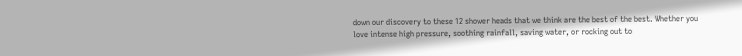down our discovery to these 12 shower heads that we think are the best of the best. Whether you love intense high pressure, soothing rainfall, saving water, or rocking out to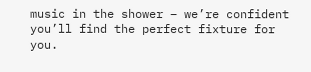music in the shower – we’re confident you’ll find the perfect fixture for you.